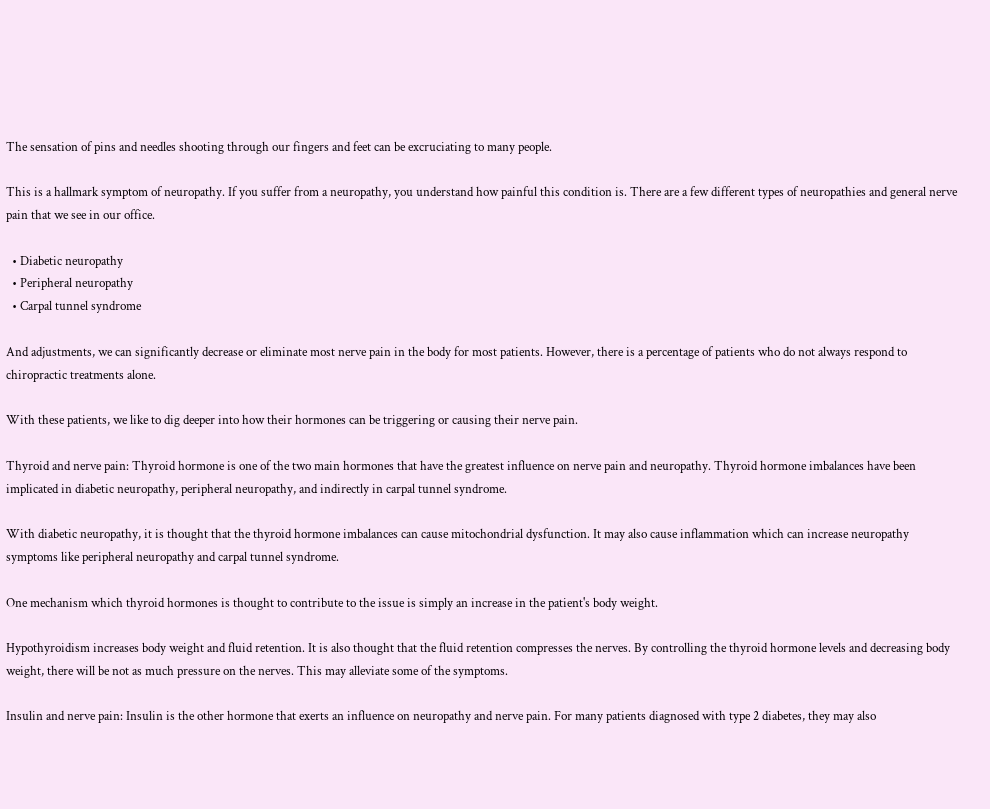The sensation of pins and needles shooting through our fingers and feet can be excruciating to many people.

This is a hallmark symptom of neuropathy. If you suffer from a neuropathy, you understand how painful this condition is. There are a few different types of neuropathies and general nerve pain that we see in our office.

  • Diabetic neuropathy
  • Peripheral neuropathy
  • Carpal tunnel syndrome

And adjustments, we can significantly decrease or eliminate most nerve pain in the body for most patients. However, there is a percentage of patients who do not always respond to chiropractic treatments alone.

With these patients, we like to dig deeper into how their hormones can be triggering or causing their nerve pain.

Thyroid and nerve pain: Thyroid hormone is one of the two main hormones that have the greatest influence on nerve pain and neuropathy. Thyroid hormone imbalances have been implicated in diabetic neuropathy, peripheral neuropathy, and indirectly in carpal tunnel syndrome.

With diabetic neuropathy, it is thought that the thyroid hormone imbalances can cause mitochondrial dysfunction. It may also cause inflammation which can increase neuropathy symptoms like peripheral neuropathy and carpal tunnel syndrome.

One mechanism which thyroid hormones is thought to contribute to the issue is simply an increase in the patient's body weight.

Hypothyroidism increases body weight and fluid retention. It is also thought that the fluid retention compresses the nerves. By controlling the thyroid hormone levels and decreasing body weight, there will be not as much pressure on the nerves. This may alleviate some of the symptoms.

Insulin and nerve pain: Insulin is the other hormone that exerts an influence on neuropathy and nerve pain. For many patients diagnosed with type 2 diabetes, they may also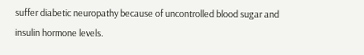suffer diabetic neuropathy because of uncontrolled blood sugar and insulin hormone levels.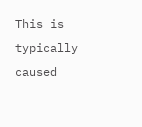This is typically caused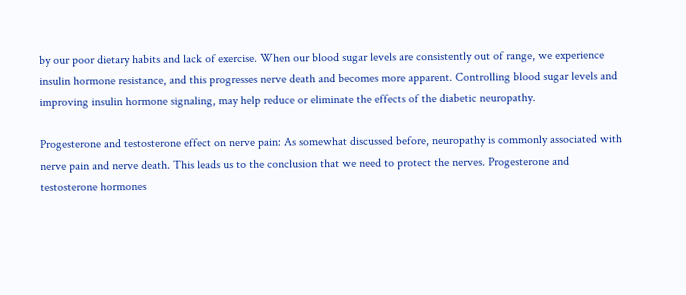by our poor dietary habits and lack of exercise. When our blood sugar levels are consistently out of range, we experience insulin hormone resistance, and this progresses nerve death and becomes more apparent. Controlling blood sugar levels and improving insulin hormone signaling, may help reduce or eliminate the effects of the diabetic neuropathy.

Progesterone and testosterone effect on nerve pain: As somewhat discussed before, neuropathy is commonly associated with nerve pain and nerve death. This leads us to the conclusion that we need to protect the nerves. Progesterone and testosterone hormones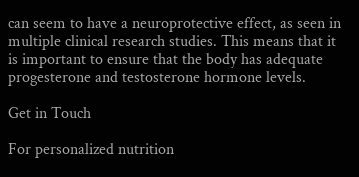can seem to have a neuroprotective effect, as seen in multiple clinical research studies. This means that it is important to ensure that the body has adequate progesterone and testosterone hormone levels.

Get in Touch

For personalized nutrition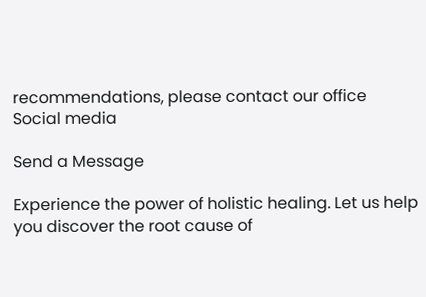recommendations, please contact our office
Social media

Send a Message

Experience the power of holistic healing. Let us help you discover the root cause of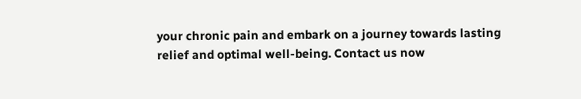your chronic pain and embark on a journey towards lasting relief and optimal well-being. Contact us now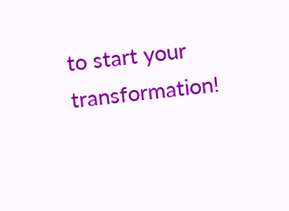to start your transformation!